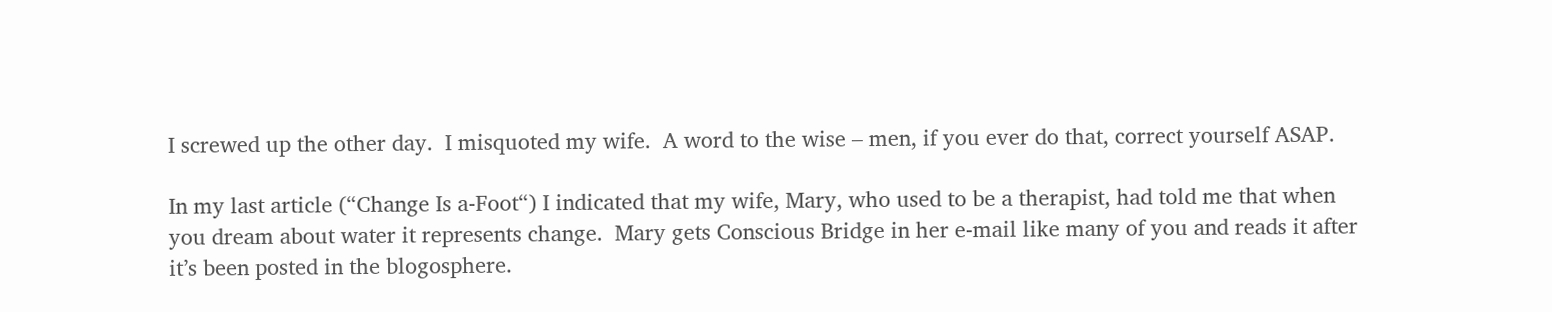I screwed up the other day.  I misquoted my wife.  A word to the wise – men, if you ever do that, correct yourself ASAP.

In my last article (“Change Is a-Foot“) I indicated that my wife, Mary, who used to be a therapist, had told me that when you dream about water it represents change.  Mary gets Conscious Bridge in her e-mail like many of you and reads it after it’s been posted in the blogosphere.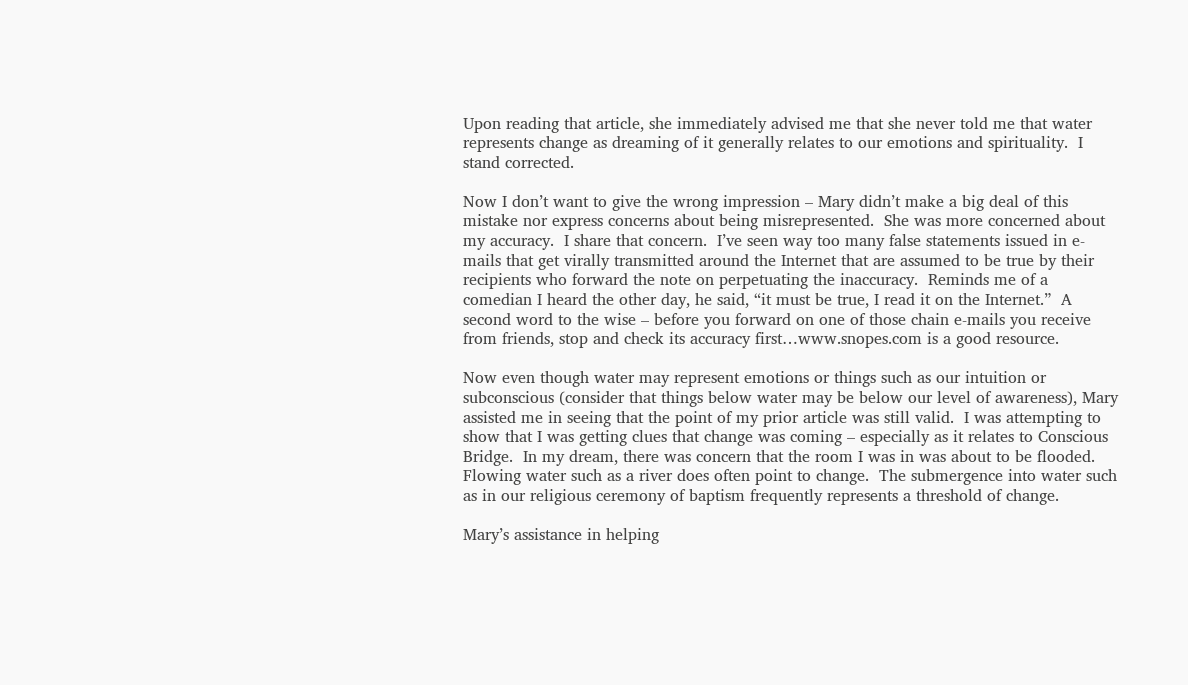Upon reading that article, she immediately advised me that she never told me that water represents change as dreaming of it generally relates to our emotions and spirituality.  I stand corrected.

Now I don’t want to give the wrong impression – Mary didn’t make a big deal of this mistake nor express concerns about being misrepresented.  She was more concerned about my accuracy.  I share that concern.  I’ve seen way too many false statements issued in e-mails that get virally transmitted around the Internet that are assumed to be true by their recipients who forward the note on perpetuating the inaccuracy.  Reminds me of a comedian I heard the other day, he said, “it must be true, I read it on the Internet.”  A second word to the wise – before you forward on one of those chain e-mails you receive from friends, stop and check its accuracy first…www.snopes.com is a good resource.

Now even though water may represent emotions or things such as our intuition or subconscious (consider that things below water may be below our level of awareness), Mary assisted me in seeing that the point of my prior article was still valid.  I was attempting to show that I was getting clues that change was coming – especially as it relates to Conscious Bridge.  In my dream, there was concern that the room I was in was about to be flooded.  Flowing water such as a river does often point to change.  The submergence into water such as in our religious ceremony of baptism frequently represents a threshold of change.

Mary’s assistance in helping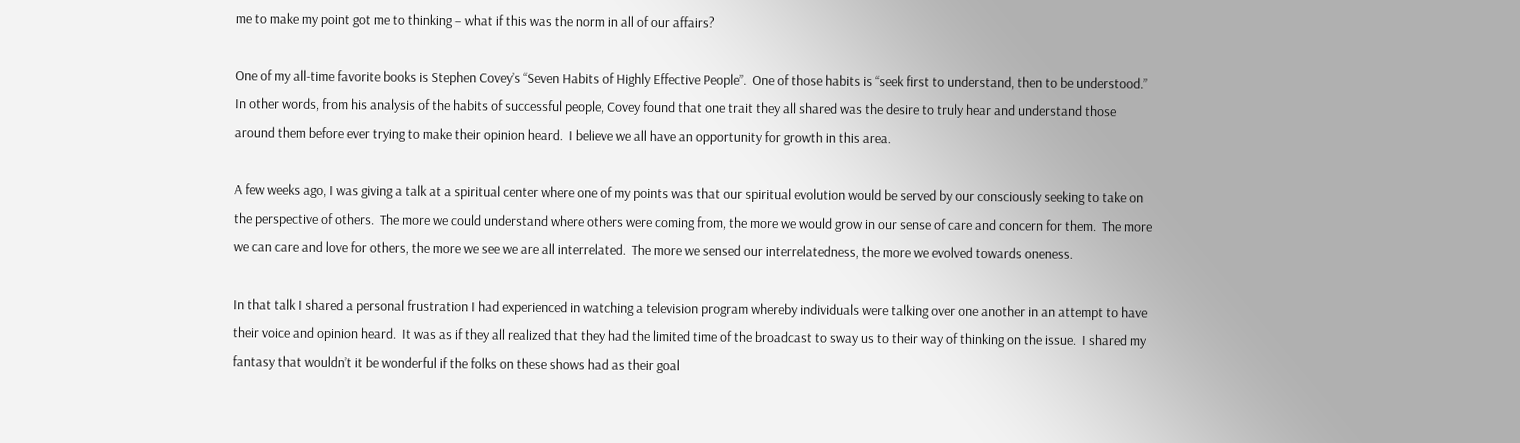me to make my point got me to thinking – what if this was the norm in all of our affairs?

One of my all-time favorite books is Stephen Covey’s “Seven Habits of Highly Effective People”.  One of those habits is “seek first to understand, then to be understood.”  In other words, from his analysis of the habits of successful people, Covey found that one trait they all shared was the desire to truly hear and understand those around them before ever trying to make their opinion heard.  I believe we all have an opportunity for growth in this area.

A few weeks ago, I was giving a talk at a spiritual center where one of my points was that our spiritual evolution would be served by our consciously seeking to take on the perspective of others.  The more we could understand where others were coming from, the more we would grow in our sense of care and concern for them.  The more we can care and love for others, the more we see we are all interrelated.  The more we sensed our interrelatedness, the more we evolved towards oneness.

In that talk I shared a personal frustration I had experienced in watching a television program whereby individuals were talking over one another in an attempt to have their voice and opinion heard.  It was as if they all realized that they had the limited time of the broadcast to sway us to their way of thinking on the issue.  I shared my fantasy that wouldn’t it be wonderful if the folks on these shows had as their goal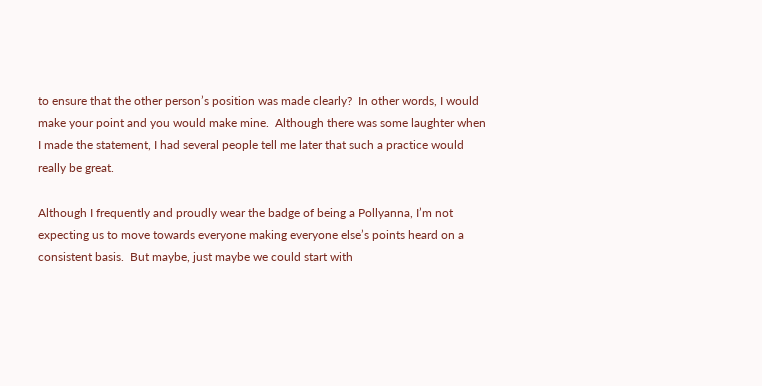to ensure that the other person’s position was made clearly?  In other words, I would make your point and you would make mine.  Although there was some laughter when I made the statement, I had several people tell me later that such a practice would really be great.

Although I frequently and proudly wear the badge of being a Pollyanna, I’m not expecting us to move towards everyone making everyone else’s points heard on a consistent basis.  But maybe, just maybe we could start with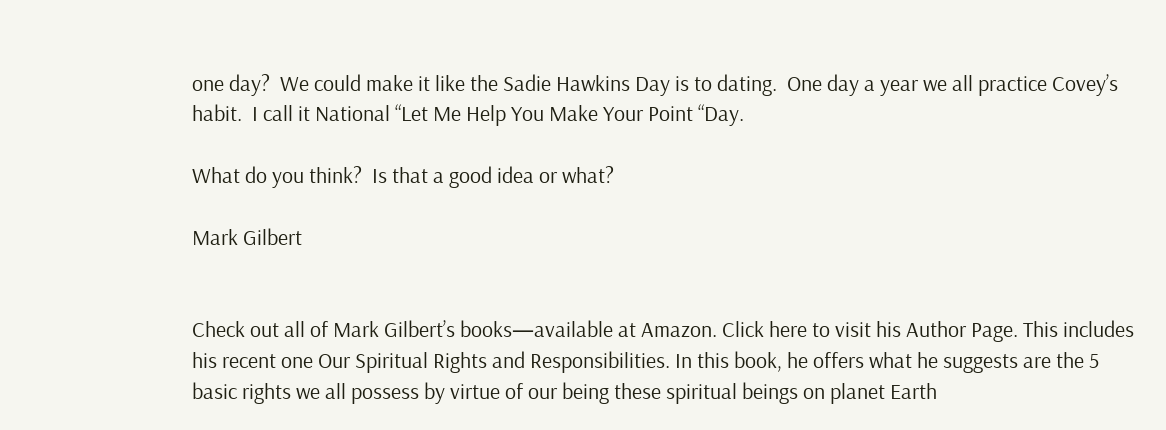one day?  We could make it like the Sadie Hawkins Day is to dating.  One day a year we all practice Covey’s habit.  I call it National “Let Me Help You Make Your Point “Day.

What do you think?  Is that a good idea or what?

Mark Gilbert


Check out all of Mark Gilbert’s books—available at Amazon. Click here to visit his Author Page. This includes his recent one Our Spiritual Rights and Responsibilities. In this book, he offers what he suggests are the 5 basic rights we all possess by virtue of our being these spiritual beings on planet Earth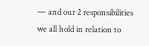— and our 2 responsibilities we all hold in relation to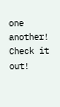one another! Check it out!